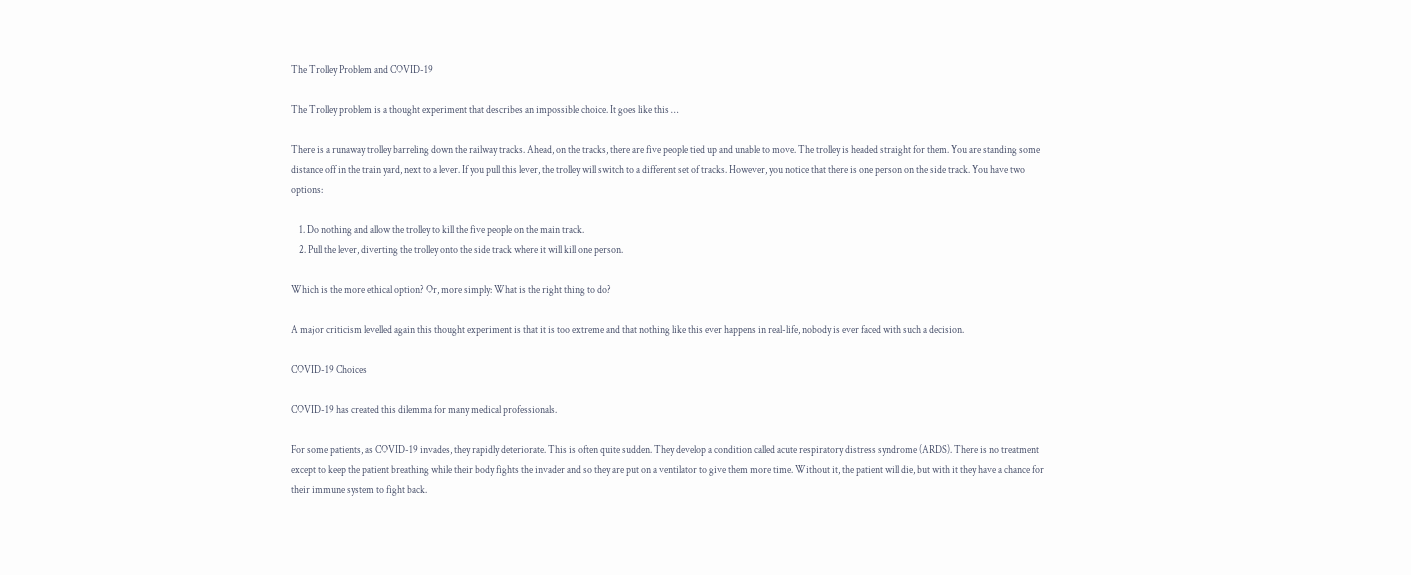The Trolley Problem and COVID-19

The Trolley problem is a thought experiment that describes an impossible choice. It goes like this …

There is a runaway trolley barreling down the railway tracks. Ahead, on the tracks, there are five people tied up and unable to move. The trolley is headed straight for them. You are standing some distance off in the train yard, next to a lever. If you pull this lever, the trolley will switch to a different set of tracks. However, you notice that there is one person on the side track. You have two options:

    1. Do nothing and allow the trolley to kill the five people on the main track.
    2. Pull the lever, diverting the trolley onto the side track where it will kill one person.

Which is the more ethical option? Or, more simply: What is the right thing to do?

A major criticism levelled again this thought experiment is that it is too extreme and that nothing like this ever happens in real-life, nobody is ever faced with such a decision.

COVID-19 Choices

COVID-19 has created this dilemma for many medical professionals.

For some patients, as COVID-19 invades, they rapidly deteriorate. This is often quite sudden. They develop a condition called acute respiratory distress syndrome (ARDS). There is no treatment except to keep the patient breathing while their body fights the invader and so they are put on a ventilator to give them more time. Without it, the patient will die, but with it they have a chance for their immune system to fight back.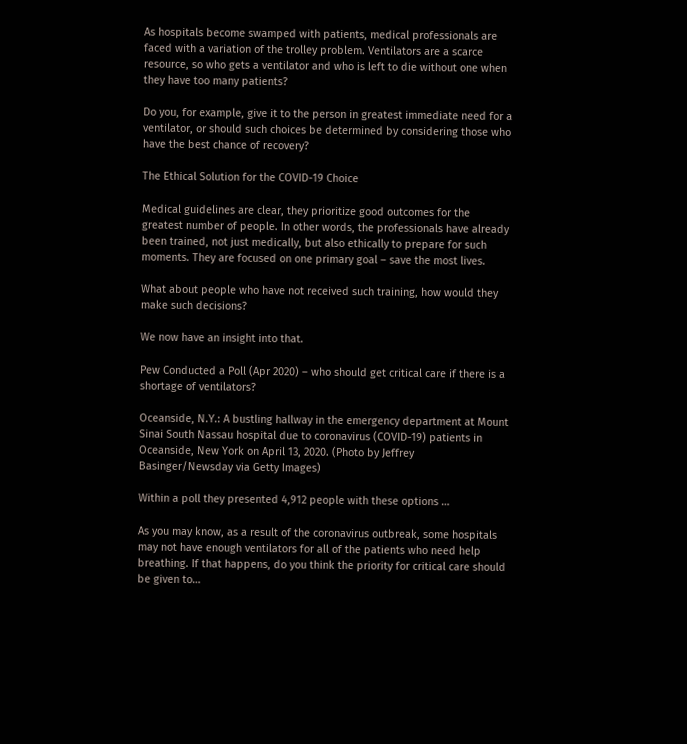As hospitals become swamped with patients, medical professionals are faced with a variation of the trolley problem. Ventilators are a scarce resource, so who gets a ventilator and who is left to die without one when they have too many patients?

Do you, for example, give it to the person in greatest immediate need for a ventilator, or should such choices be determined by considering those who have the best chance of recovery?

The Ethical Solution for the COVID-19 Choice

Medical guidelines are clear, they prioritize good outcomes for the greatest number of people. In other words, the professionals have already been trained, not just medically, but also ethically to prepare for such moments. They are focused on one primary goal – save the most lives.

What about people who have not received such training, how would they make such decisions?

We now have an insight into that.

Pew Conducted a Poll (Apr 2020) – who should get critical care if there is a shortage of ventilators?

Oceanside, N.Y.: A bustling hallway in the emergency department at Mount Sinai South Nassau hospital due to coronavirus (COVID-19) patients in Oceanside, New York on April 13, 2020. (Photo by Jeffrey Basinger/Newsday via Getty Images)

Within a poll they presented 4,912 people with these options …

As you may know, as a result of the coronavirus outbreak, some hospitals may not have enough ventilators for all of the patients who need help breathing. If that happens, do you think the priority for critical care should be given to…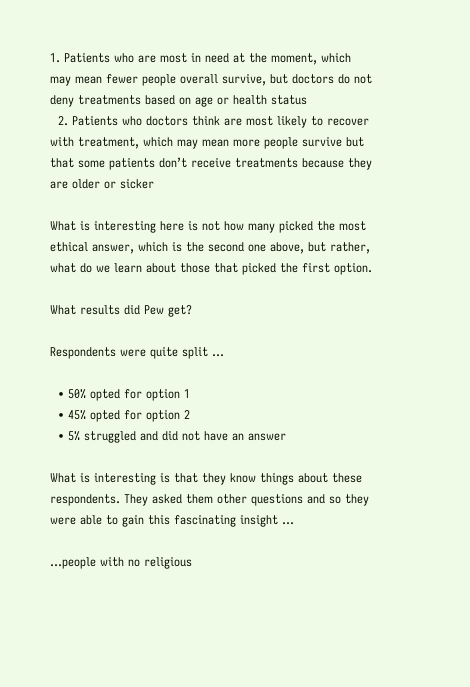1. Patients who are most in need at the moment, which may mean fewer people overall survive, but doctors do not deny treatments based on age or health status
  2. Patients who doctors think are most likely to recover with treatment, which may mean more people survive but that some patients don’t receive treatments because they are older or sicker

What is interesting here is not how many picked the most ethical answer, which is the second one above, but rather, what do we learn about those that picked the first option.

What results did Pew get?

Respondents were quite split …

  • 50% opted for option 1
  • 45% opted for option 2
  • 5% struggled and did not have an answer

What is interesting is that they know things about these respondents. They asked them other questions and so they were able to gain this fascinating insight …

…people with no religious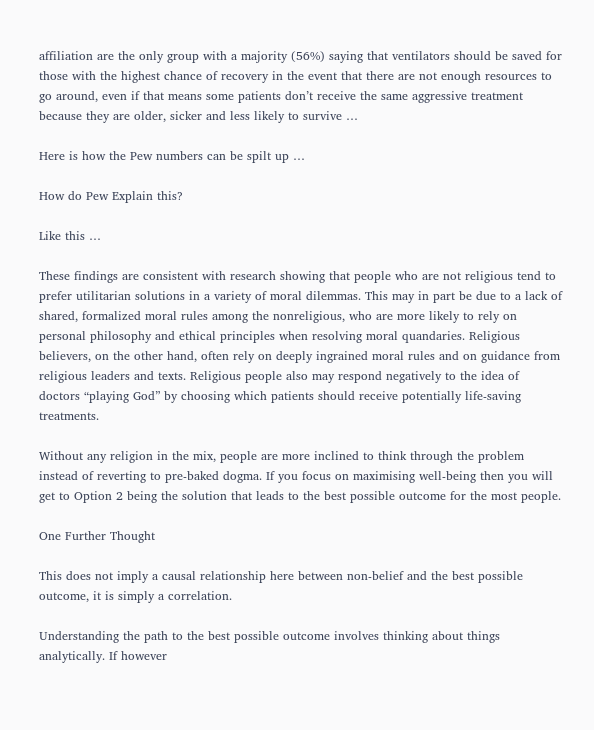affiliation are the only group with a majority (56%) saying that ventilators should be saved for those with the highest chance of recovery in the event that there are not enough resources to go around, even if that means some patients don’t receive the same aggressive treatment because they are older, sicker and less likely to survive …

Here is how the Pew numbers can be spilt up …

How do Pew Explain this?

Like this …

These findings are consistent with research showing that people who are not religious tend to prefer utilitarian solutions in a variety of moral dilemmas. This may in part be due to a lack of shared, formalized moral rules among the nonreligious, who are more likely to rely on personal philosophy and ethical principles when resolving moral quandaries. Religious believers, on the other hand, often rely on deeply ingrained moral rules and on guidance from religious leaders and texts. Religious people also may respond negatively to the idea of doctors “playing God” by choosing which patients should receive potentially life-saving treatments.

Without any religion in the mix, people are more inclined to think through the problem instead of reverting to pre-baked dogma. If you focus on maximising well-being then you will get to Option 2 being the solution that leads to the best possible outcome for the most people.

One Further Thought

This does not imply a causal relationship here between non-belief and the best possible outcome, it is simply a correlation.

Understanding the path to the best possible outcome involves thinking about things analytically. If however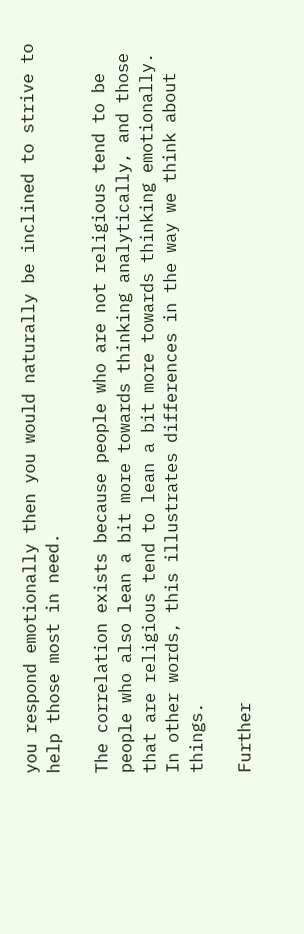you respond emotionally then you would naturally be inclined to strive to help those most in need.

The correlation exists because people who are not religious tend to be people who also lean a bit more towards thinking analytically, and those that are religious tend to lean a bit more towards thinking emotionally. In other words, this illustrates differences in the way we think about things.

Further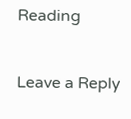Reading


Leave a Reply